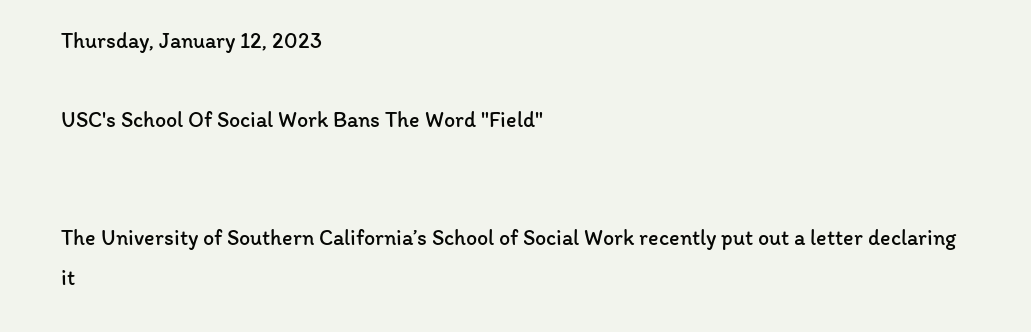Thursday, January 12, 2023

USC's School Of Social Work Bans The Word "Field"


The University of Southern California’s School of Social Work recently put out a letter declaring it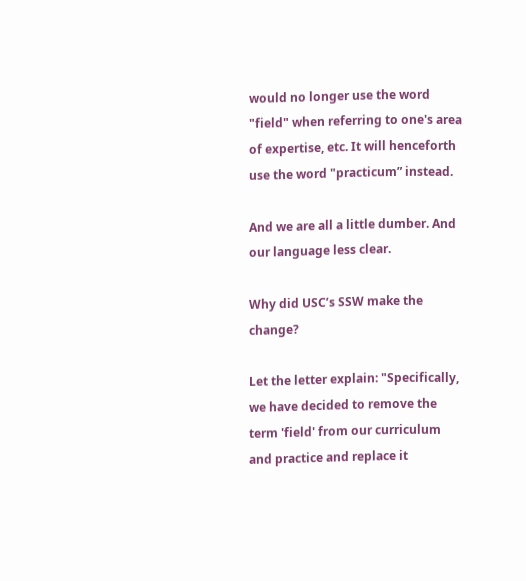would no longer use the word "field" when referring to one's area of expertise, etc. It will henceforth use the word "practicum” instead.

And we are all a little dumber. And our language less clear.

Why did USC’s SSW make the change?

Let the letter explain: "Specifically, we have decided to remove the term 'field' from our curriculum and practice and replace it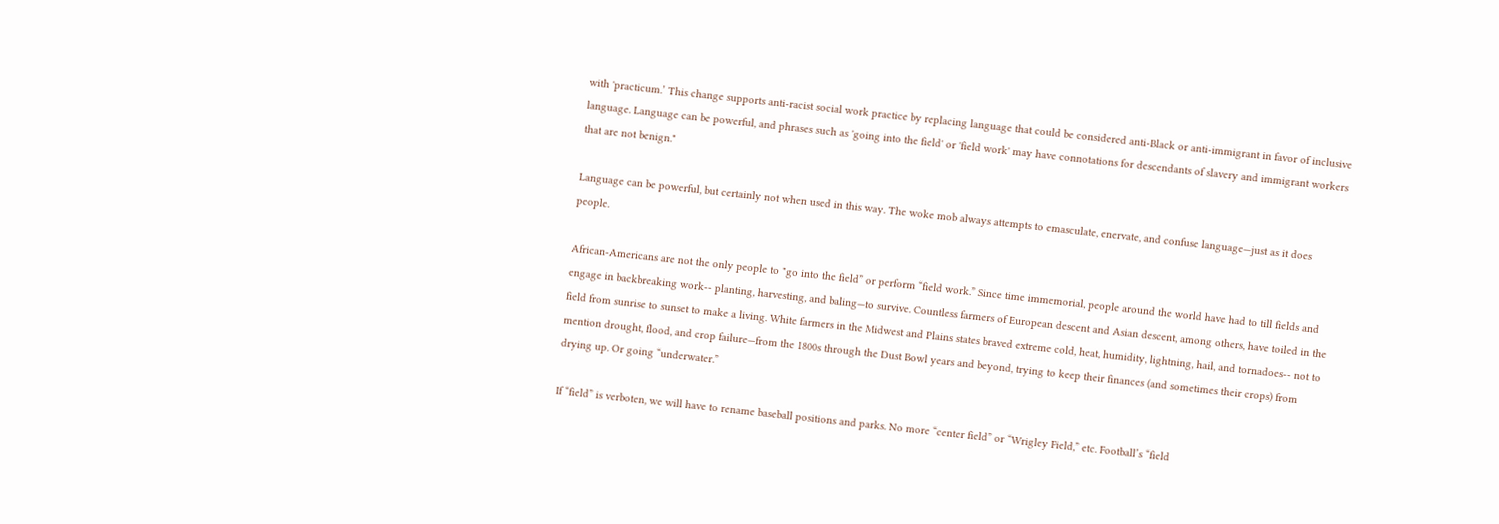with 'practicum.’ This change supports anti-racist social work practice by replacing language that could be considered anti-Black or anti-immigrant in favor of inclusive language. Language can be powerful, and phrases such as 'going into the field' or 'field work' may have connotations for descendants of slavery and immigrant workers that are not benign."

Language can be powerful, but certainly not when used in this way. The woke mob always attempts to emasculate, enervate, and confuse language—just as it does people.

African-Americans are not the only people to "go into the field” or perform “field work.” Since time immemorial, people around the world have had to till fields and engage in backbreaking work-- planting, harvesting, and baling—to survive. Countless farmers of European descent and Asian descent, among others, have toiled in the field from sunrise to sunset to make a living. White farmers in the Midwest and Plains states braved extreme cold, heat, humidity, lightning, hail, and tornadoes-- not to mention drought, flood, and crop failure—from the 1800s through the Dust Bowl years and beyond, trying to keep their finances (and sometimes their crops) from drying up. Or going “underwater.”

If “field” is verboten, we will have to rename baseball positions and parks. No more “center field” or “Wrigley Field,” etc. Football’s “field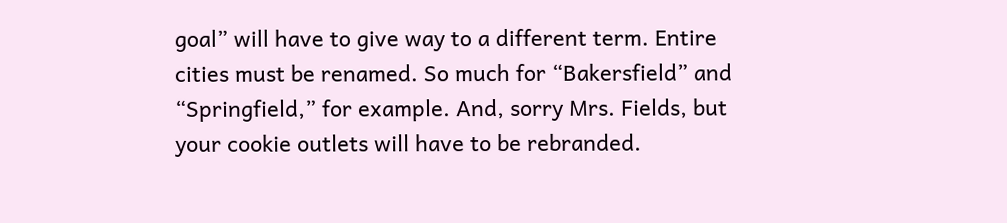goal” will have to give way to a different term. Entire cities must be renamed. So much for “Bakersfield” and “Springfield,” for example. And, sorry Mrs. Fields, but your cookie outlets will have to be rebranded.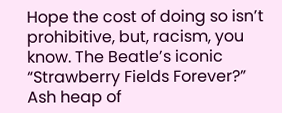Hope the cost of doing so isn’t prohibitive, but, racism, you know. The Beatle’s iconic “Strawberry Fields Forever?” Ash heap of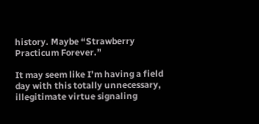history. Maybe “Strawberry Practicum Forever.”

It may seem like I’m having a field day with this totally unnecessary, illegitimate virtue signaling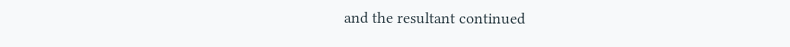and the resultant continued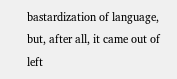bastardization of language, but, after all, it came out of left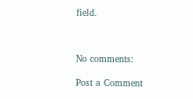field.



No comments:

Post a Comment